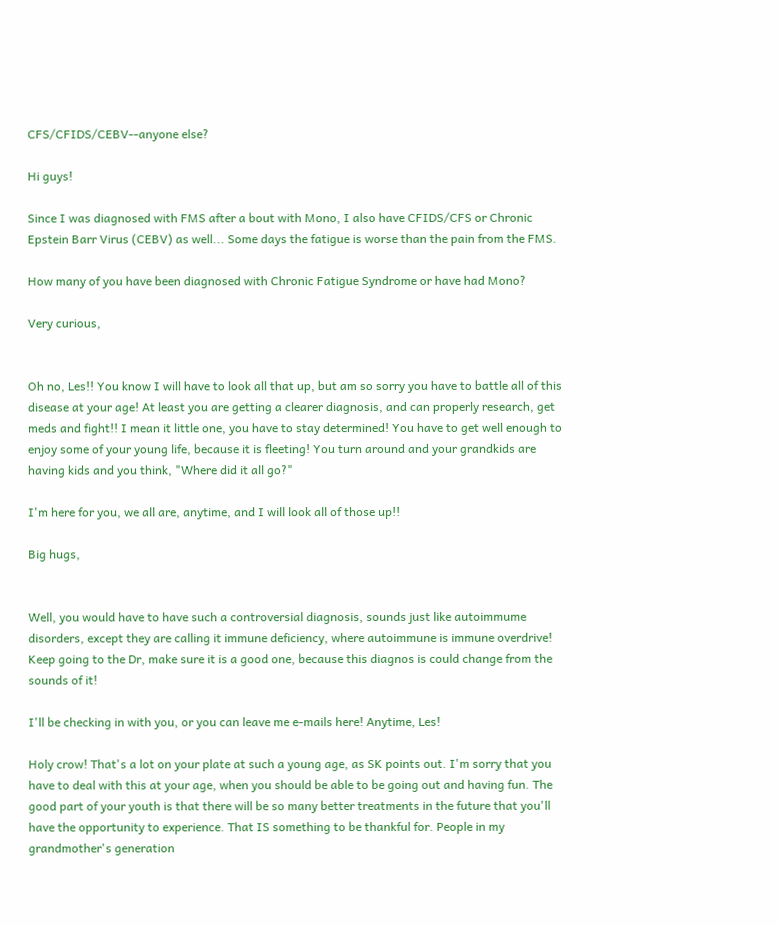CFS/CFIDS/CEBV--anyone else?

Hi guys!

Since I was diagnosed with FMS after a bout with Mono, I also have CFIDS/CFS or Chronic Epstein Barr Virus (CEBV) as well... Some days the fatigue is worse than the pain from the FMS.

How many of you have been diagnosed with Chronic Fatigue Syndrome or have had Mono?

Very curious,


Oh no, Les!! You know I will have to look all that up, but am so sorry you have to battle all of this disease at your age! At least you are getting a clearer diagnosis, and can properly research, get meds and fight!! I mean it little one, you have to stay determined! You have to get well enough to enjoy some of your young life, because it is fleeting! You turn around and your grandkids are having kids and you think, "Where did it all go?"

I'm here for you, we all are, anytime, and I will look all of those up!!

Big hugs,


Well, you would have to have such a controversial diagnosis, sounds just like autoimmume disorders, except they are calling it immune deficiency, where autoimmune is immune overdrive! Keep going to the Dr, make sure it is a good one, because this diagnos is could change from the sounds of it!

I'll be checking in with you, or you can leave me e-mails here! Anytime, Les!

Holy crow! That's a lot on your plate at such a young age, as SK points out. I'm sorry that you have to deal with this at your age, when you should be able to be going out and having fun. The good part of your youth is that there will be so many better treatments in the future that you'll have the opportunity to experience. That IS something to be thankful for. People in my grandmother's generation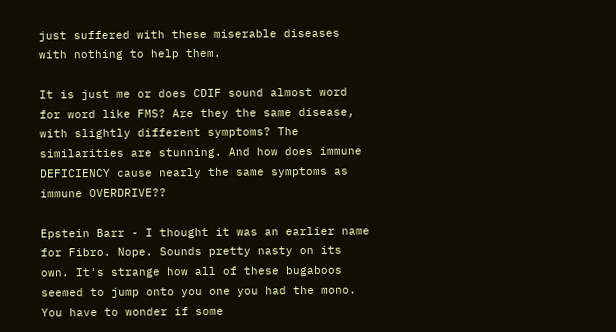just suffered with these miserable diseases with nothing to help them.

It is just me or does CDIF sound almost word for word like FMS? Are they the same disease, with slightly different symptoms? The similarities are stunning. And how does immune DEFICIENCY cause nearly the same symptoms as immune OVERDRIVE??

Epstein Barr - I thought it was an earlier name for Fibro. Nope. Sounds pretty nasty on its own. It's strange how all of these bugaboos seemed to jump onto you one you had the mono. You have to wonder if some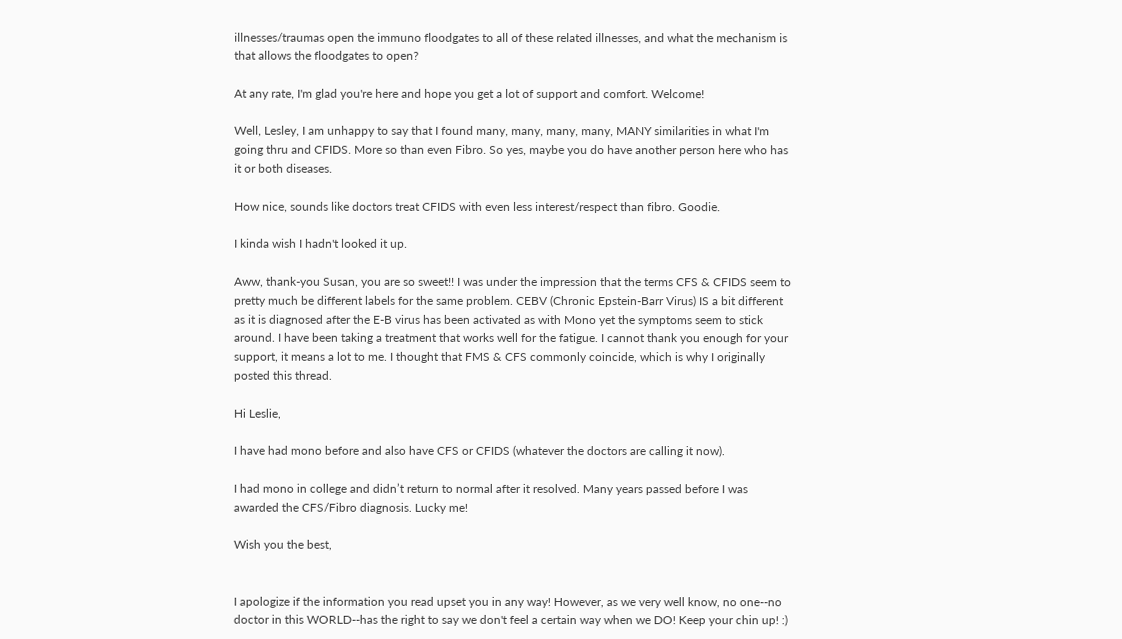illnesses/traumas open the immuno floodgates to all of these related illnesses, and what the mechanism is that allows the floodgates to open?

At any rate, I'm glad you're here and hope you get a lot of support and comfort. Welcome!

Well, Lesley, I am unhappy to say that I found many, many, many, many, MANY similarities in what I'm going thru and CFIDS. More so than even Fibro. So yes, maybe you do have another person here who has it or both diseases.

How nice, sounds like doctors treat CFIDS with even less interest/respect than fibro. Goodie.

I kinda wish I hadn't looked it up.

Aww, thank-you Susan, you are so sweet!! I was under the impression that the terms CFS & CFIDS seem to pretty much be different labels for the same problem. CEBV (Chronic Epstein-Barr Virus) IS a bit different as it is diagnosed after the E-B virus has been activated as with Mono yet the symptoms seem to stick around. I have been taking a treatment that works well for the fatigue. I cannot thank you enough for your support, it means a lot to me. I thought that FMS & CFS commonly coincide, which is why I originally posted this thread.

Hi Leslie,

I have had mono before and also have CFS or CFIDS (whatever the doctors are calling it now).

I had mono in college and didn’t return to normal after it resolved. Many years passed before I was awarded the CFS/Fibro diagnosis. Lucky me!

Wish you the best,


I apologize if the information you read upset you in any way! However, as we very well know, no one--no doctor in this WORLD--has the right to say we don't feel a certain way when we DO! Keep your chin up! :)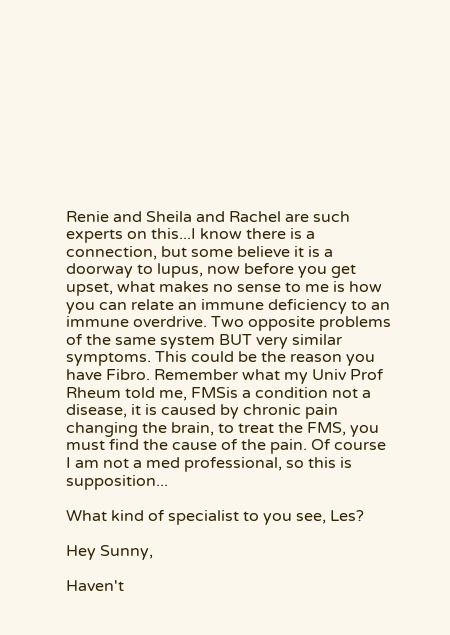Renie and Sheila and Rachel are such experts on this...I know there is a connection, but some believe it is a doorway to lupus, now before you get upset, what makes no sense to me is how you can relate an immune deficiency to an immune overdrive. Two opposite problems of the same system BUT very similar symptoms. This could be the reason you have Fibro. Remember what my Univ Prof Rheum told me, FMSis a condition not a disease, it is caused by chronic pain changing the brain, to treat the FMS, you must find the cause of the pain. Of course I am not a med professional, so this is supposition...

What kind of specialist to you see, Les?

Hey Sunny,

Haven't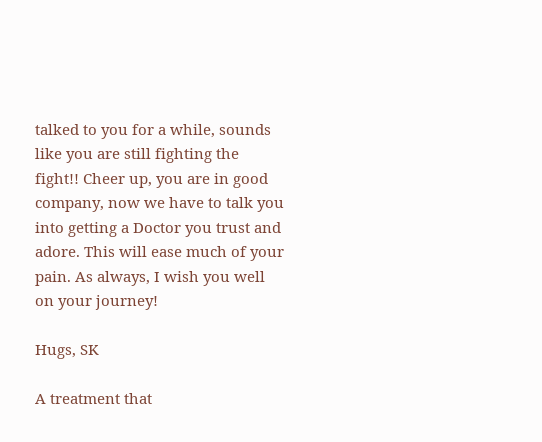talked to you for a while, sounds like you are still fighting the fight!! Cheer up, you are in good company, now we have to talk you into getting a Doctor you trust and adore. This will ease much of your pain. As always, I wish you well on your journey!

Hugs, SK

A treatment that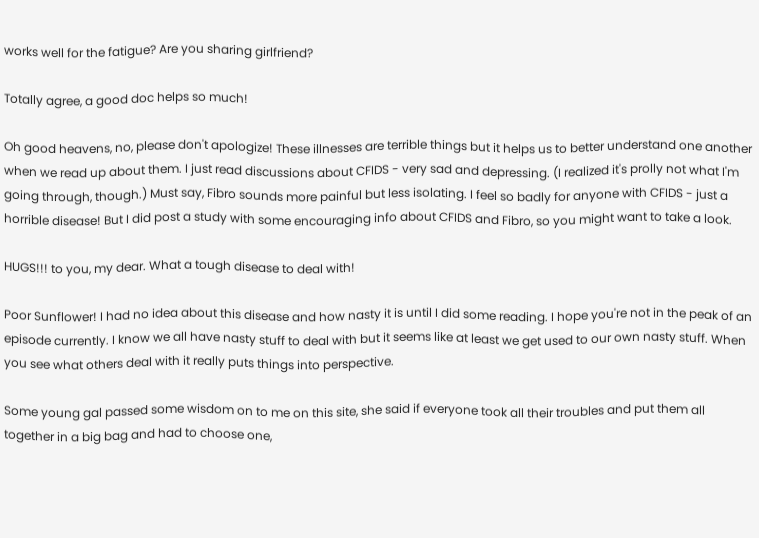works well for the fatigue? Are you sharing girlfriend?

Totally agree, a good doc helps so much!

Oh good heavens, no, please don't apologize! These illnesses are terrible things but it helps us to better understand one another when we read up about them. I just read discussions about CFIDS - very sad and depressing. (I realized it's prolly not what I'm going through, though.) Must say, Fibro sounds more painful but less isolating. I feel so badly for anyone with CFIDS - just a horrible disease! But I did post a study with some encouraging info about CFIDS and Fibro, so you might want to take a look.

HUGS!!! to you, my dear. What a tough disease to deal with!

Poor Sunflower! I had no idea about this disease and how nasty it is until I did some reading. I hope you're not in the peak of an episode currently. I know we all have nasty stuff to deal with but it seems like at least we get used to our own nasty stuff. When you see what others deal with it really puts things into perspective.

Some young gal passed some wisdom on to me on this site, she said if everyone took all their troubles and put them all together in a big bag and had to choose one,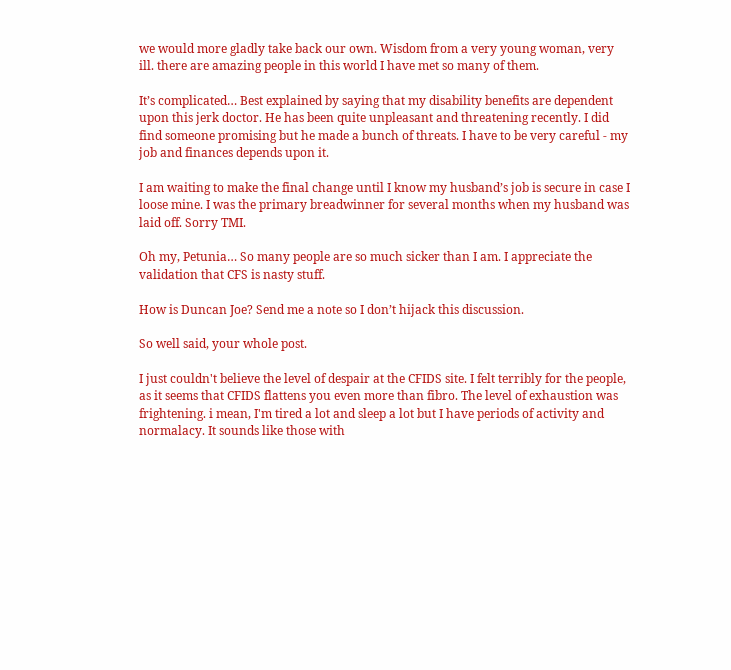we would more gladly take back our own. Wisdom from a very young woman, very ill. there are amazing people in this world I have met so many of them.

It’s complicated… Best explained by saying that my disability benefits are dependent upon this jerk doctor. He has been quite unpleasant and threatening recently. I did find someone promising but he made a bunch of threats. I have to be very careful - my job and finances depends upon it.

I am waiting to make the final change until I know my husband’s job is secure in case I loose mine. I was the primary breadwinner for several months when my husband was laid off. Sorry TMI.

Oh my, Petunia… So many people are so much sicker than I am. I appreciate the validation that CFS is nasty stuff.

How is Duncan Joe? Send me a note so I don’t hijack this discussion.

So well said, your whole post.

I just couldn't believe the level of despair at the CFIDS site. I felt terribly for the people, as it seems that CFIDS flattens you even more than fibro. The level of exhaustion was frightening. i mean, I'm tired a lot and sleep a lot but I have periods of activity and normalacy. It sounds like those with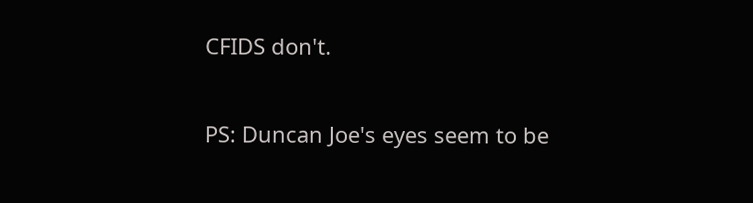CFIDS don't.

PS: Duncan Joe's eyes seem to be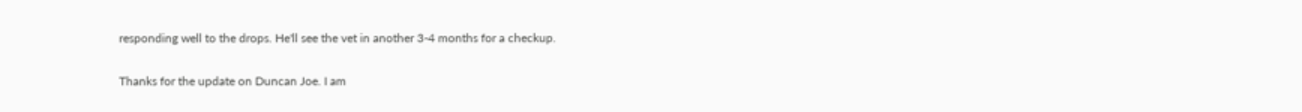responding well to the drops. He'll see the vet in another 3-4 months for a checkup.

Thanks for the update on Duncan Joe. I am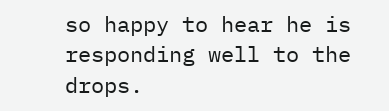so happy to hear he is responding well to the drops.